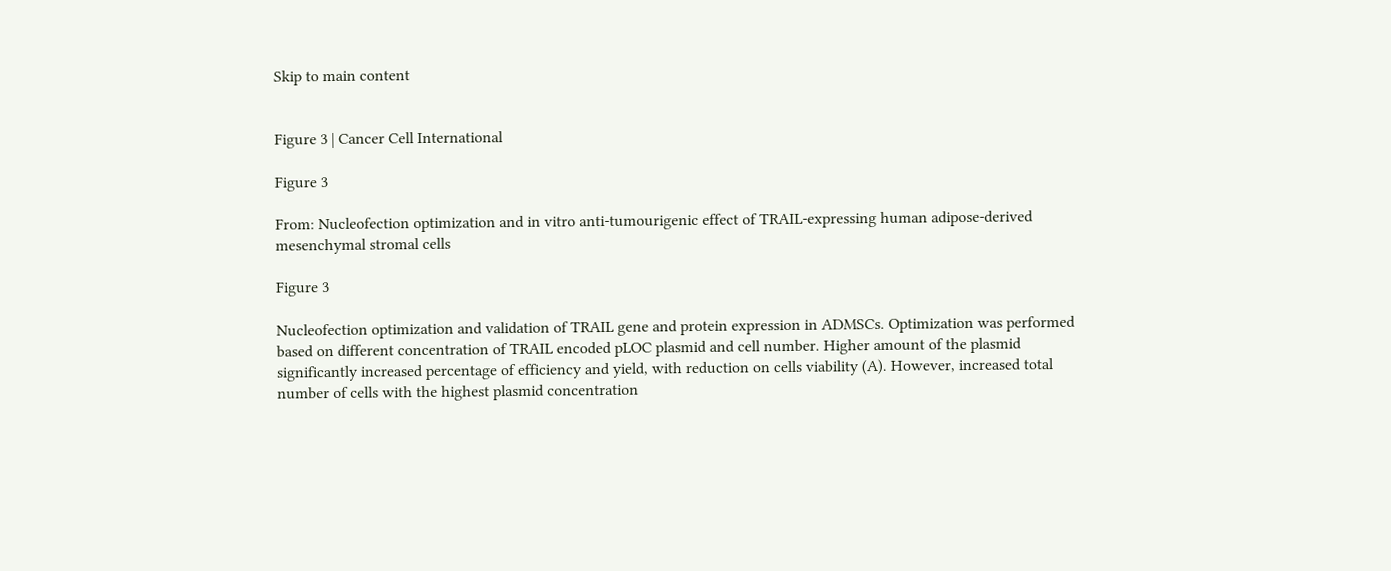Skip to main content


Figure 3 | Cancer Cell International

Figure 3

From: Nucleofection optimization and in vitro anti-tumourigenic effect of TRAIL-expressing human adipose-derived mesenchymal stromal cells

Figure 3

Nucleofection optimization and validation of TRAIL gene and protein expression in ADMSCs. Optimization was performed based on different concentration of TRAIL encoded pLOC plasmid and cell number. Higher amount of the plasmid significantly increased percentage of efficiency and yield, with reduction on cells viability (A). However, increased total number of cells with the highest plasmid concentration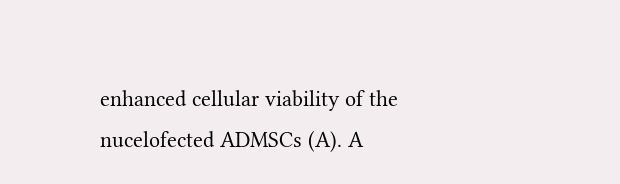enhanced cellular viability of the nucelofected ADMSCs (A). A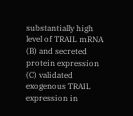substantially high level of TRAIL mRNA (B) and secreted protein expression (C) validated exogenous TRAIL expression in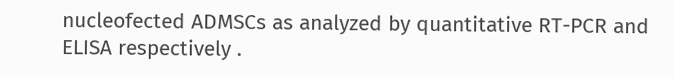nucleofected ADMSCs as analyzed by quantitative RT-PCR and ELISA respectively .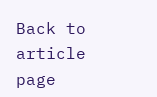Back to article page